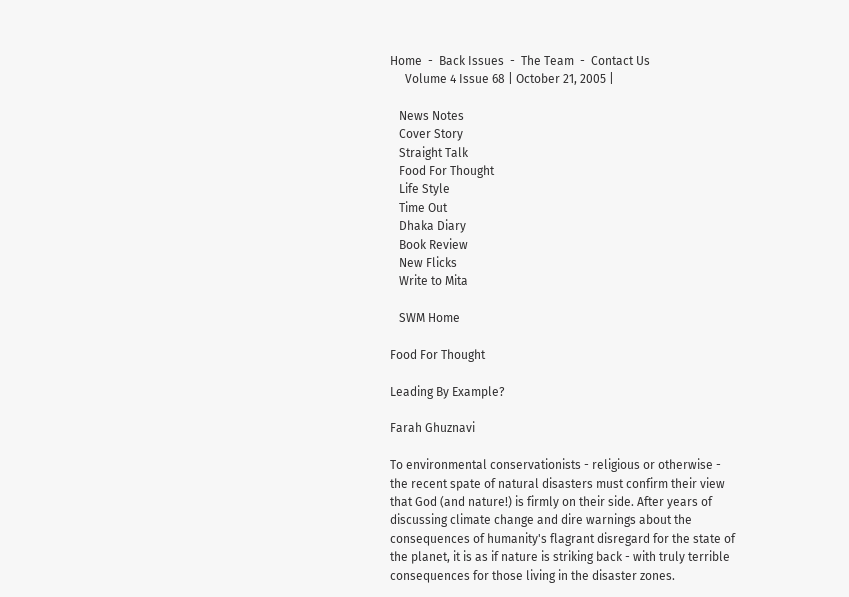Home  -  Back Issues  -  The Team  -  Contact Us
     Volume 4 Issue 68 | October 21, 2005 |

   News Notes
   Cover Story
   Straight Talk
   Food For Thought
   Life Style
   Time Out
   Dhaka Diary
   Book Review
   New Flicks
   Write to Mita

   SWM Home

Food For Thought

Leading By Example?

Farah Ghuznavi

To environmental conservationists - religious or otherwise - the recent spate of natural disasters must confirm their view that God (and nature!) is firmly on their side. After years of discussing climate change and dire warnings about the consequences of humanity's flagrant disregard for the state of the planet, it is as if nature is striking back - with truly terrible consequences for those living in the disaster zones.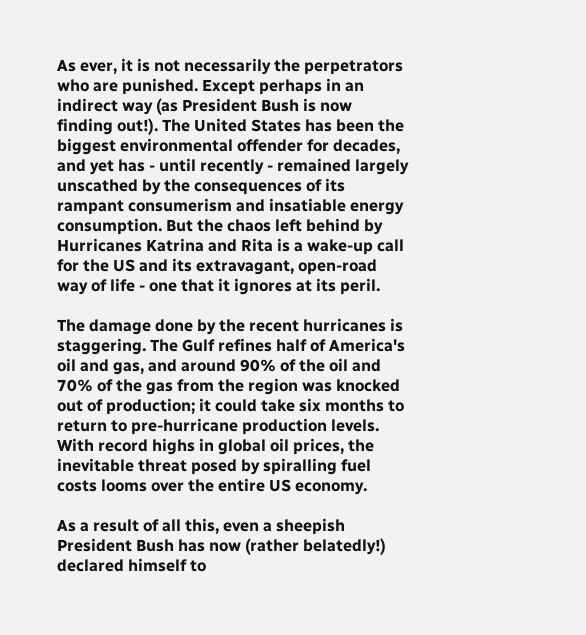As ever, it is not necessarily the perpetrators who are punished. Except perhaps in an indirect way (as President Bush is now finding out!). The United States has been the biggest environmental offender for decades, and yet has - until recently - remained largely unscathed by the consequences of its rampant consumerism and insatiable energy consumption. But the chaos left behind by Hurricanes Katrina and Rita is a wake-up call for the US and its extravagant, open-road way of life - one that it ignores at its peril.

The damage done by the recent hurricanes is staggering. The Gulf refines half of America's oil and gas, and around 90% of the oil and 70% of the gas from the region was knocked out of production; it could take six months to return to pre-hurricane production levels. With record highs in global oil prices, the inevitable threat posed by spiralling fuel costs looms over the entire US economy.

As a result of all this, even a sheepish President Bush has now (rather belatedly!) declared himself to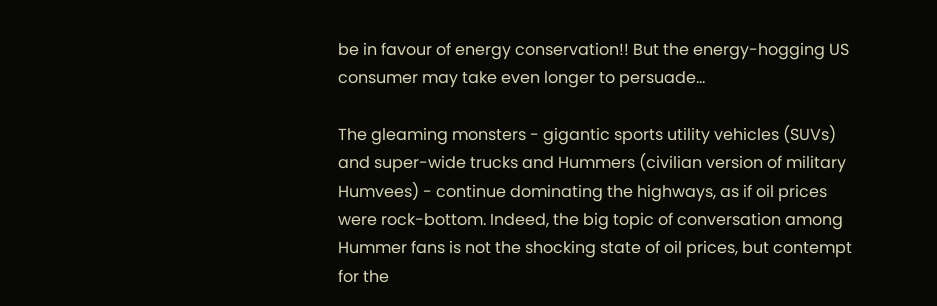be in favour of energy conservation!! But the energy-hogging US consumer may take even longer to persuade…

The gleaming monsters - gigantic sports utility vehicles (SUVs) and super-wide trucks and Hummers (civilian version of military Humvees) - continue dominating the highways, as if oil prices were rock-bottom. Indeed, the big topic of conversation among Hummer fans is not the shocking state of oil prices, but contempt for the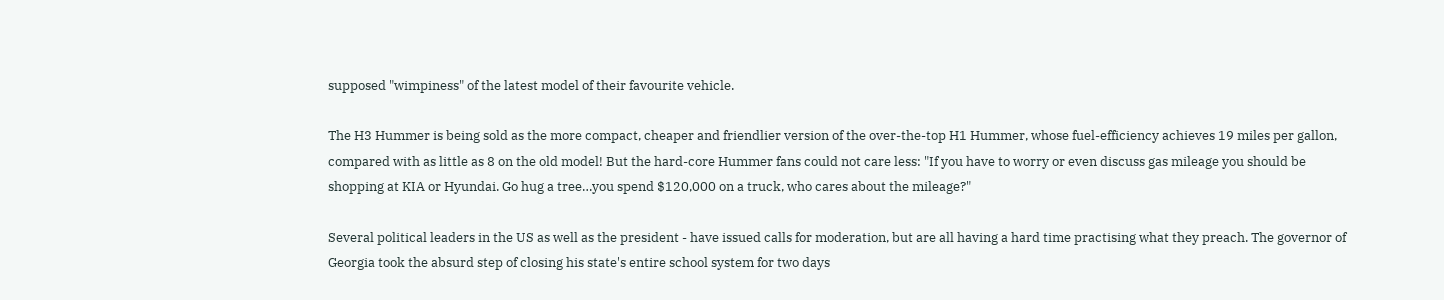supposed "wimpiness" of the latest model of their favourite vehicle.

The H3 Hummer is being sold as the more compact, cheaper and friendlier version of the over-the-top H1 Hummer, whose fuel-efficiency achieves 19 miles per gallon, compared with as little as 8 on the old model! But the hard-core Hummer fans could not care less: "If you have to worry or even discuss gas mileage you should be shopping at KIA or Hyundai. Go hug a tree…you spend $120,000 on a truck, who cares about the mileage?"

Several political leaders in the US as well as the president - have issued calls for moderation, but are all having a hard time practising what they preach. The governor of Georgia took the absurd step of closing his state's entire school system for two days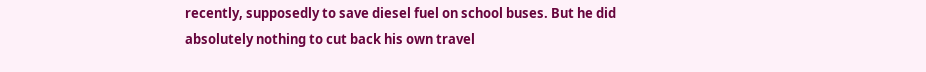recently, supposedly to save diesel fuel on school buses. But he did absolutely nothing to cut back his own travel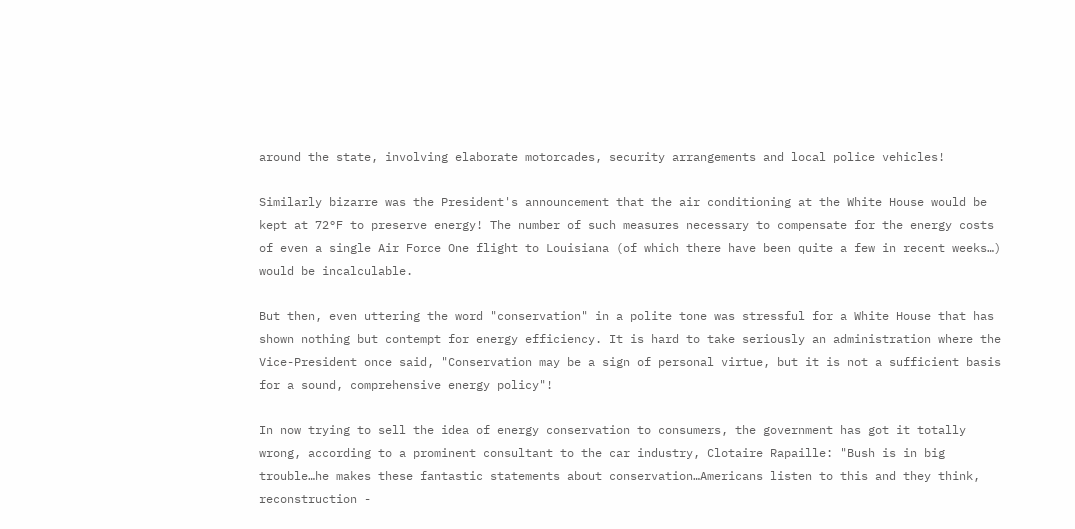around the state, involving elaborate motorcades, security arrangements and local police vehicles!

Similarly bizarre was the President's announcement that the air conditioning at the White House would be kept at 72°F to preserve energy! The number of such measures necessary to compensate for the energy costs of even a single Air Force One flight to Louisiana (of which there have been quite a few in recent weeks…) would be incalculable.

But then, even uttering the word "conservation" in a polite tone was stressful for a White House that has shown nothing but contempt for energy efficiency. It is hard to take seriously an administration where the Vice-President once said, "Conservation may be a sign of personal virtue, but it is not a sufficient basis for a sound, comprehensive energy policy"!

In now trying to sell the idea of energy conservation to consumers, the government has got it totally wrong, according to a prominent consultant to the car industry, Clotaire Rapaille: "Bush is in big trouble…he makes these fantastic statements about conservation…Americans listen to this and they think, reconstruction -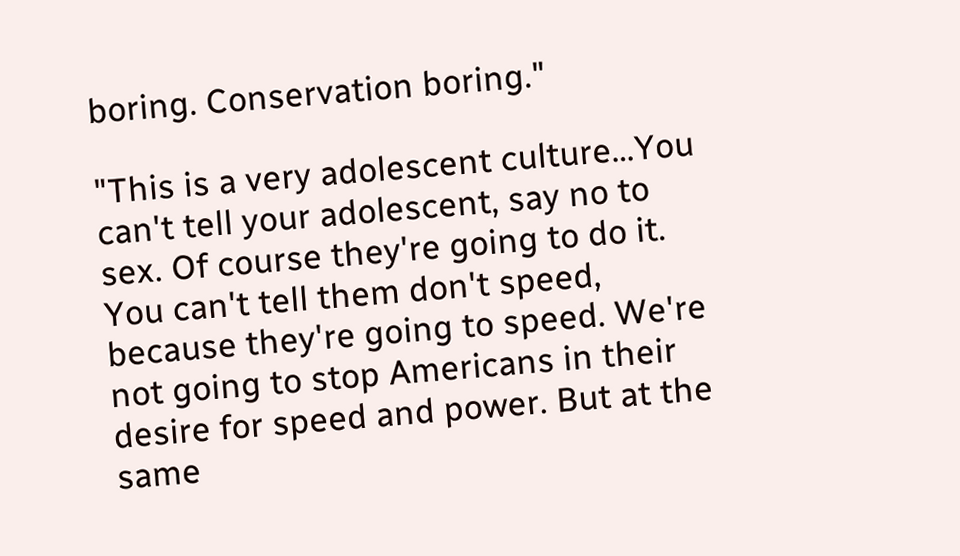boring. Conservation boring."

"This is a very adolescent culture…You can't tell your adolescent, say no to sex. Of course they're going to do it. You can't tell them don't speed, because they're going to speed. We're not going to stop Americans in their desire for speed and power. But at the same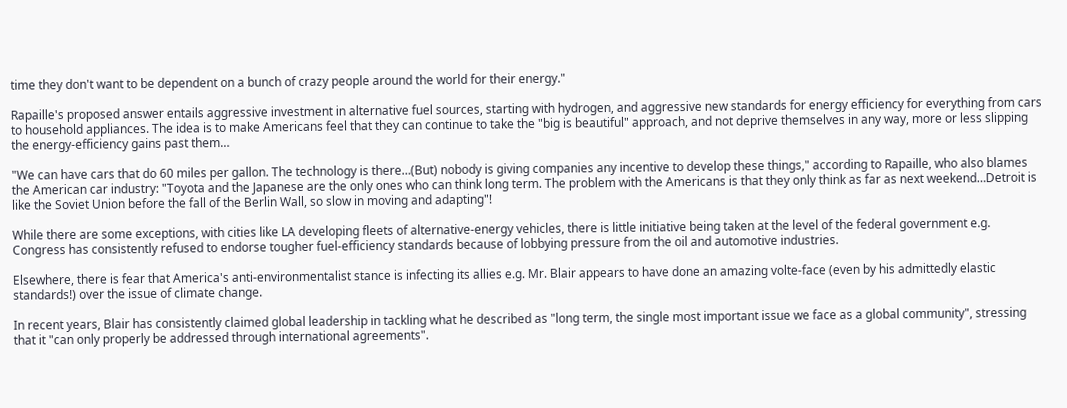time they don't want to be dependent on a bunch of crazy people around the world for their energy."

Rapaille's proposed answer entails aggressive investment in alternative fuel sources, starting with hydrogen, and aggressive new standards for energy efficiency for everything from cars to household appliances. The idea is to make Americans feel that they can continue to take the "big is beautiful" approach, and not deprive themselves in any way, more or less slipping the energy-efficiency gains past them…

"We can have cars that do 60 miles per gallon. The technology is there…(But) nobody is giving companies any incentive to develop these things," according to Rapaille, who also blames the American car industry: "Toyota and the Japanese are the only ones who can think long term. The problem with the Americans is that they only think as far as next weekend…Detroit is like the Soviet Union before the fall of the Berlin Wall, so slow in moving and adapting"!

While there are some exceptions, with cities like LA developing fleets of alternative-energy vehicles, there is little initiative being taken at the level of the federal government e.g. Congress has consistently refused to endorse tougher fuel-efficiency standards because of lobbying pressure from the oil and automotive industries.

Elsewhere, there is fear that America's anti-environmentalist stance is infecting its allies e.g. Mr. Blair appears to have done an amazing volte-face (even by his admittedly elastic standards!) over the issue of climate change.

In recent years, Blair has consistently claimed global leadership in tackling what he described as "long term, the single most important issue we face as a global community", stressing that it "can only properly be addressed through international agreements".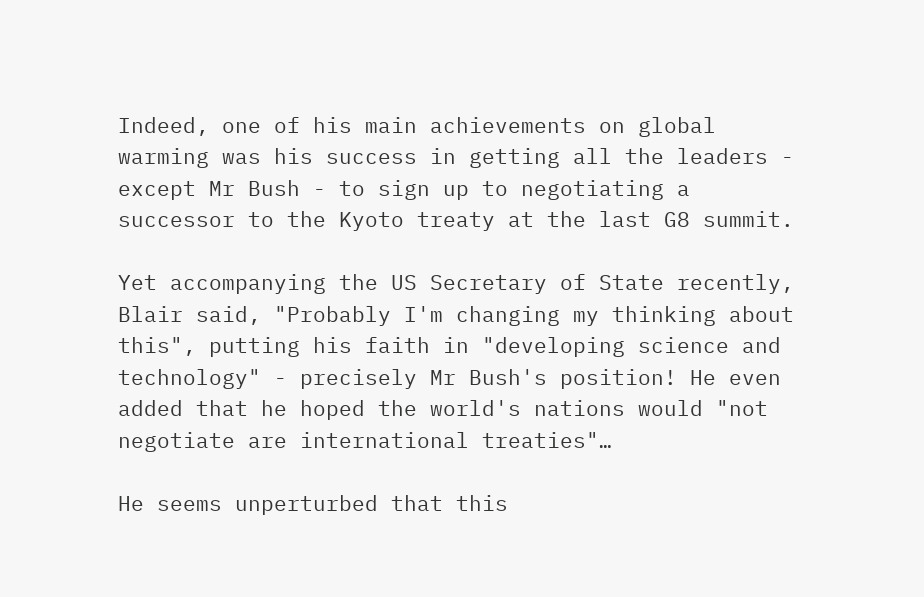Indeed, one of his main achievements on global warming was his success in getting all the leaders - except Mr Bush - to sign up to negotiating a successor to the Kyoto treaty at the last G8 summit.

Yet accompanying the US Secretary of State recently, Blair said, "Probably I'm changing my thinking about this", putting his faith in "developing science and technology" - precisely Mr Bush's position! He even added that he hoped the world's nations would "not negotiate are international treaties"…

He seems unperturbed that this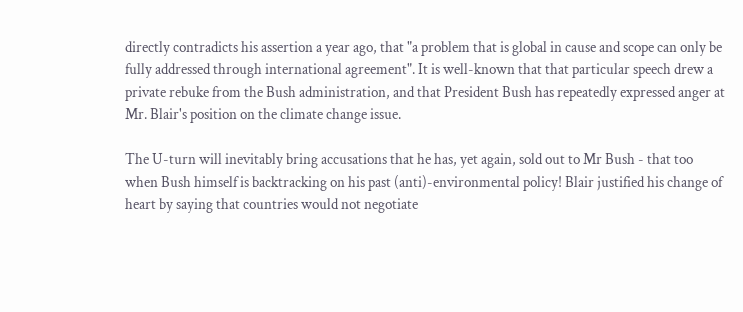directly contradicts his assertion a year ago, that "a problem that is global in cause and scope can only be fully addressed through international agreement". It is well-known that that particular speech drew a private rebuke from the Bush administration, and that President Bush has repeatedly expressed anger at Mr. Blair's position on the climate change issue.

The U-turn will inevitably bring accusations that he has, yet again, sold out to Mr Bush - that too when Bush himself is backtracking on his past (anti)-environmental policy! Blair justified his change of heart by saying that countries would not negotiate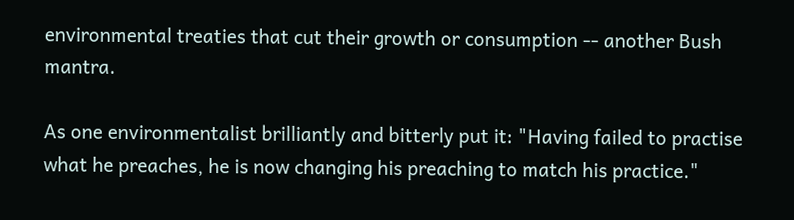environmental treaties that cut their growth or consumption -- another Bush mantra.

As one environmentalist brilliantly and bitterly put it: "Having failed to practise what he preaches, he is now changing his preaching to match his practice."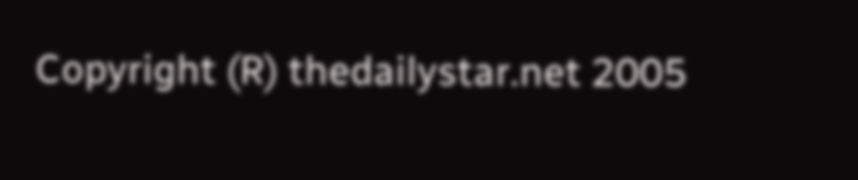Copyright (R) thedailystar.net 2005